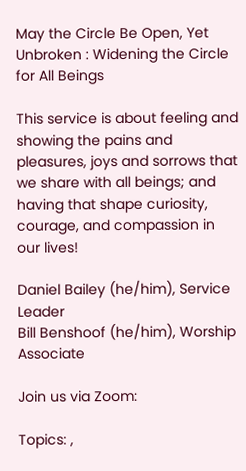May the Circle Be Open, Yet Unbroken : Widening the Circle for All Beings

This service is about feeling and showing the pains and pleasures, joys and sorrows that we share with all beings; and having that shape curiosity, courage, and compassion in our lives!

Daniel Bailey (he/him), Service Leader
Bill Benshoof (he/him), Worship Associate

Join us via Zoom:

Topics: ,